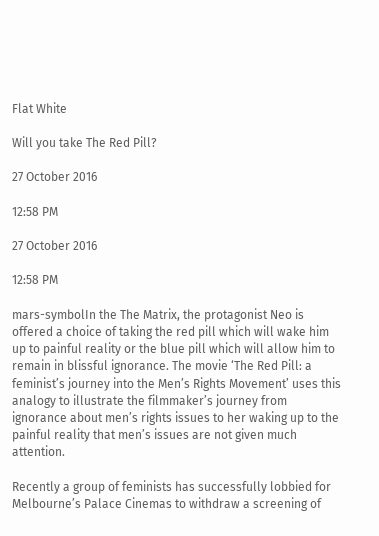Flat White

Will you take The Red Pill?

27 October 2016

12:58 PM

27 October 2016

12:58 PM

mars-symbolIn the The Matrix, the protagonist Neo is offered a choice of taking the red pill which will wake him up to painful reality or the blue pill which will allow him to remain in blissful ignorance. The movie ‘The Red Pill: a feminist’s journey into the Men’s Rights Movement’ uses this analogy to illustrate the filmmaker’s journey from ignorance about men’s rights issues to her waking up to the painful reality that men’s issues are not given much attention.

Recently a group of feminists has successfully lobbied for Melbourne’s Palace Cinemas to withdraw a screening of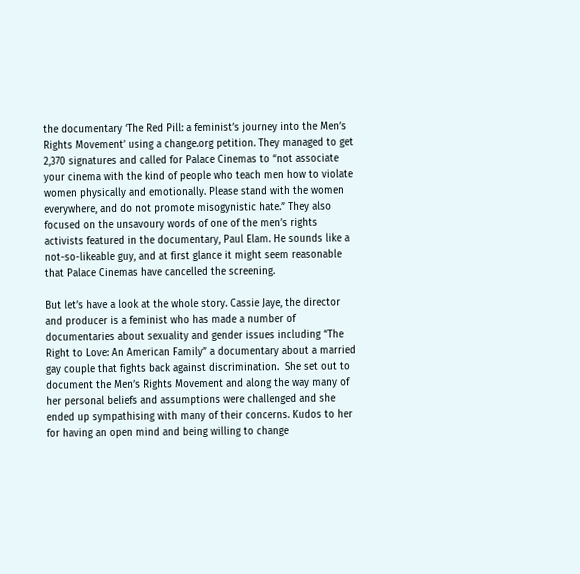the documentary ‘The Red Pill: a feminist’s journey into the Men’s Rights Movement’ using a change.org petition. They managed to get 2,370 signatures and called for Palace Cinemas to “not associate your cinema with the kind of people who teach men how to violate women physically and emotionally. Please stand with the women everywhere, and do not promote misogynistic hate.” They also focused on the unsavoury words of one of the men’s rights activists featured in the documentary, Paul Elam. He sounds like a not-so-likeable guy, and at first glance it might seem reasonable that Palace Cinemas have cancelled the screening.

But let’s have a look at the whole story. Cassie Jaye, the director and producer is a feminist who has made a number of documentaries about sexuality and gender issues including “The Right to Love: An American Family” a documentary about a married gay couple that fights back against discrimination.  She set out to document the Men’s Rights Movement and along the way many of her personal beliefs and assumptions were challenged and she ended up sympathising with many of their concerns. Kudos to her for having an open mind and being willing to change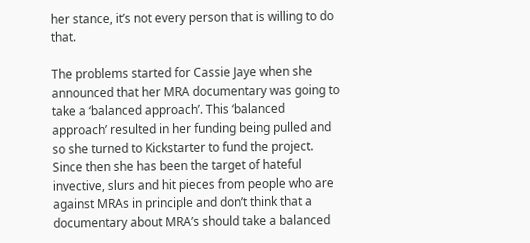her stance, it’s not every person that is willing to do that.

The problems started for Cassie Jaye when she announced that her MRA documentary was going to take a ‘balanced approach’. This ‘balanced approach’ resulted in her funding being pulled and so she turned to Kickstarter to fund the project.  Since then she has been the target of hateful invective, slurs and hit pieces from people who are against MRAs in principle and don’t think that a documentary about MRA’s should take a balanced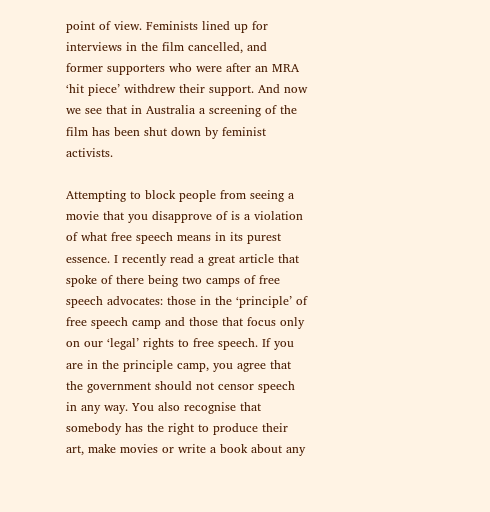point of view. Feminists lined up for interviews in the film cancelled, and former supporters who were after an MRA ‘hit piece’ withdrew their support. And now we see that in Australia a screening of the film has been shut down by feminist activists.

Attempting to block people from seeing a movie that you disapprove of is a violation of what free speech means in its purest essence. I recently read a great article that spoke of there being two camps of free speech advocates: those in the ‘principle’ of free speech camp and those that focus only on our ‘legal’ rights to free speech. If you are in the principle camp, you agree that the government should not censor speech in any way. You also recognise that somebody has the right to produce their art, make movies or write a book about any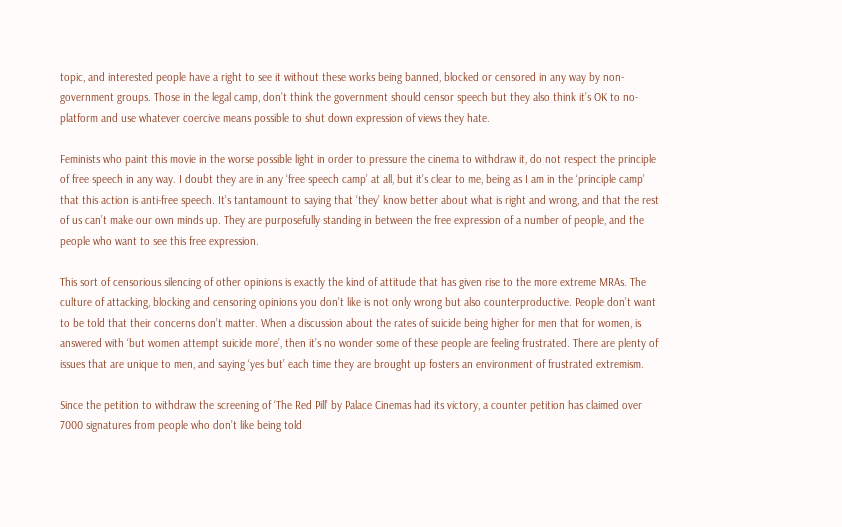topic, and interested people have a right to see it without these works being banned, blocked or censored in any way by non-government groups. Those in the legal camp, don’t think the government should censor speech but they also think it’s OK to no-platform and use whatever coercive means possible to shut down expression of views they hate.

Feminists who paint this movie in the worse possible light in order to pressure the cinema to withdraw it, do not respect the principle of free speech in any way. I doubt they are in any ‘free speech camp’ at all, but it’s clear to me, being as I am in the ‘principle camp’ that this action is anti-free speech. It’s tantamount to saying that ‘they’ know better about what is right and wrong, and that the rest of us can’t make our own minds up. They are purposefully standing in between the free expression of a number of people, and the people who want to see this free expression.

This sort of censorious silencing of other opinions is exactly the kind of attitude that has given rise to the more extreme MRAs. The culture of attacking, blocking and censoring opinions you don’t like is not only wrong but also counterproductive. People don’t want to be told that their concerns don’t matter. When a discussion about the rates of suicide being higher for men that for women, is answered with ‘but women attempt suicide more’, then it’s no wonder some of these people are feeling frustrated. There are plenty of issues that are unique to men, and saying ‘yes but’ each time they are brought up fosters an environment of frustrated extremism.

Since the petition to withdraw the screening of ‘The Red Pill’ by Palace Cinemas had its victory, a counter petition has claimed over 7000 signatures from people who don’t like being told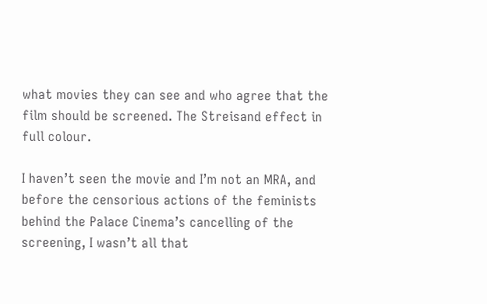what movies they can see and who agree that the film should be screened. The Streisand effect in full colour.

I haven’t seen the movie and I’m not an MRA, and before the censorious actions of the feminists behind the Palace Cinema’s cancelling of the screening, I wasn’t all that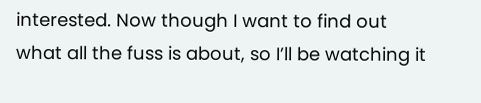interested. Now though I want to find out what all the fuss is about, so I’ll be watching it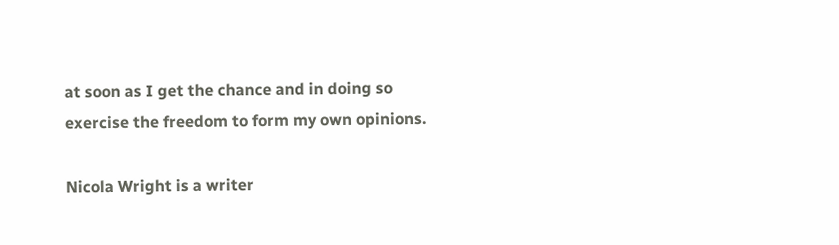at soon as I get the chance and in doing so exercise the freedom to form my own opinions.

Nicola Wright is a writer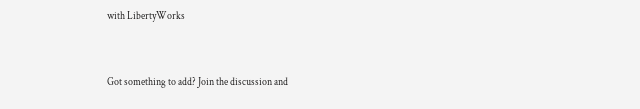with LibertyWorks


Got something to add? Join the discussion and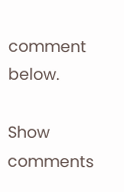comment below.

Show comments